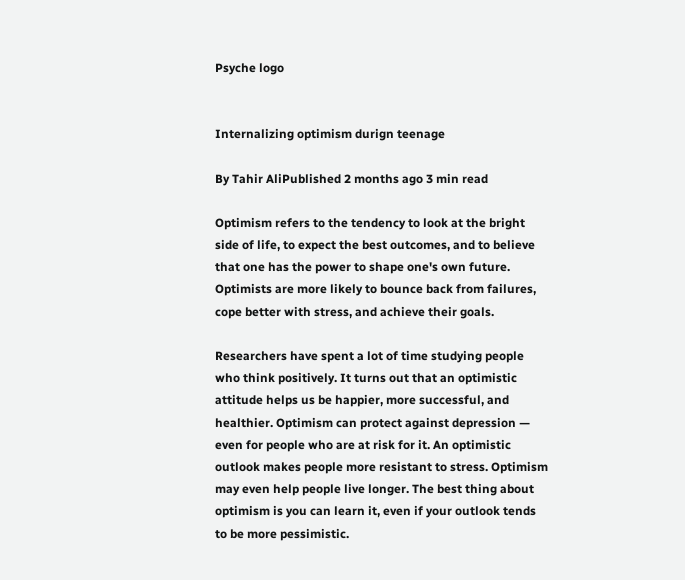Psyche logo


Internalizing optimism durign teenage

By Tahir AliPublished 2 months ago 3 min read

Optimism refers to the tendency to look at the bright side of life, to expect the best outcomes, and to believe that one has the power to shape one's own future. Optimists are more likely to bounce back from failures, cope better with stress, and achieve their goals.

Researchers have spent a lot of time studying people who think positively. It turns out that an optimistic attitude helps us be happier, more successful, and healthier. Optimism can protect against depression — even for people who are at risk for it. An optimistic outlook makes people more resistant to stress. Optimism may even help people live longer. The best thing about optimism is you can learn it, even if your outlook tends to be more pessimistic.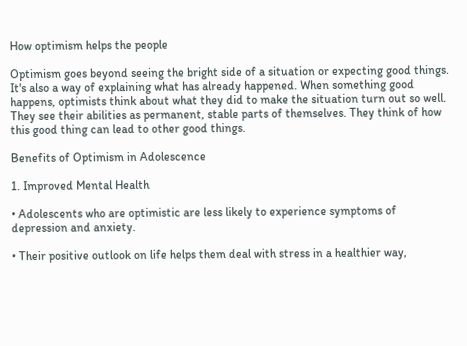How optimism helps the people

Optimism goes beyond seeing the bright side of a situation or expecting good things. It's also a way of explaining what has already happened. When something good happens, optimists think about what they did to make the situation turn out so well. They see their abilities as permanent, stable parts of themselves. They think of how this good thing can lead to other good things.

Benefits of Optimism in Adolescence

1. Improved Mental Health

• Adolescents who are optimistic are less likely to experience symptoms of depression and anxiety.

• Their positive outlook on life helps them deal with stress in a healthier way,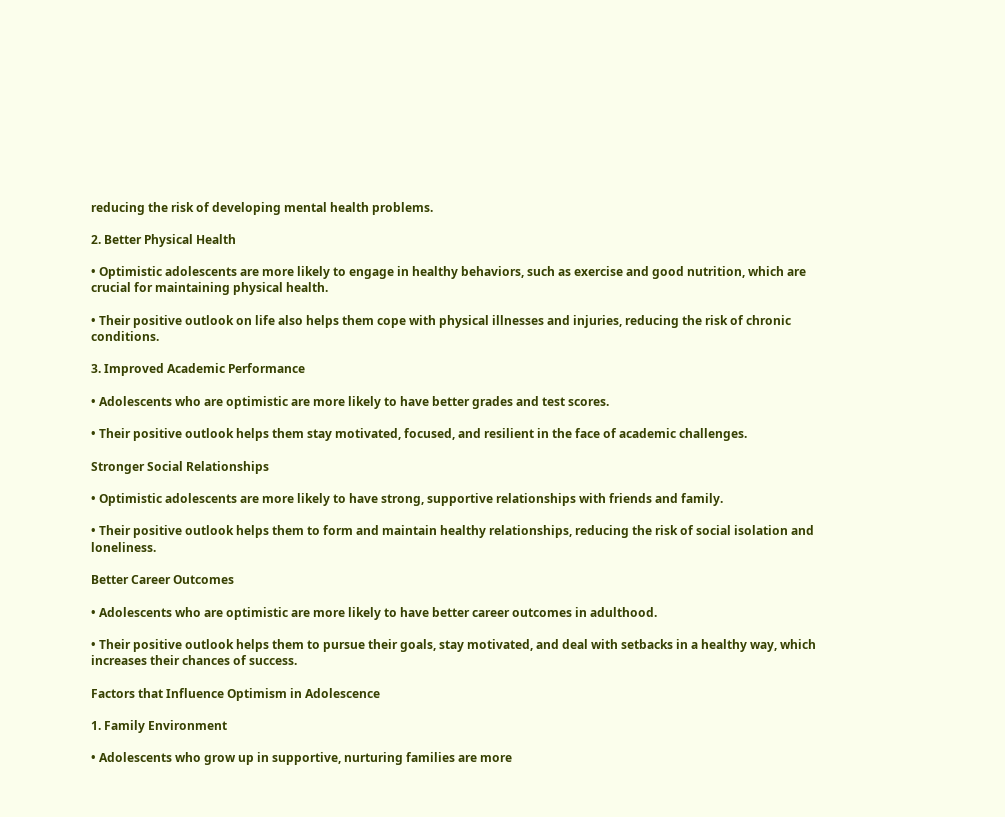reducing the risk of developing mental health problems.

2. Better Physical Health

• Optimistic adolescents are more likely to engage in healthy behaviors, such as exercise and good nutrition, which are crucial for maintaining physical health.

• Their positive outlook on life also helps them cope with physical illnesses and injuries, reducing the risk of chronic conditions.

3. Improved Academic Performance

• Adolescents who are optimistic are more likely to have better grades and test scores.

• Their positive outlook helps them stay motivated, focused, and resilient in the face of academic challenges.

Stronger Social Relationships

• Optimistic adolescents are more likely to have strong, supportive relationships with friends and family.

• Their positive outlook helps them to form and maintain healthy relationships, reducing the risk of social isolation and loneliness.

Better Career Outcomes

• Adolescents who are optimistic are more likely to have better career outcomes in adulthood.

• Their positive outlook helps them to pursue their goals, stay motivated, and deal with setbacks in a healthy way, which increases their chances of success.

Factors that Influence Optimism in Adolescence

1. Family Environment

• Adolescents who grow up in supportive, nurturing families are more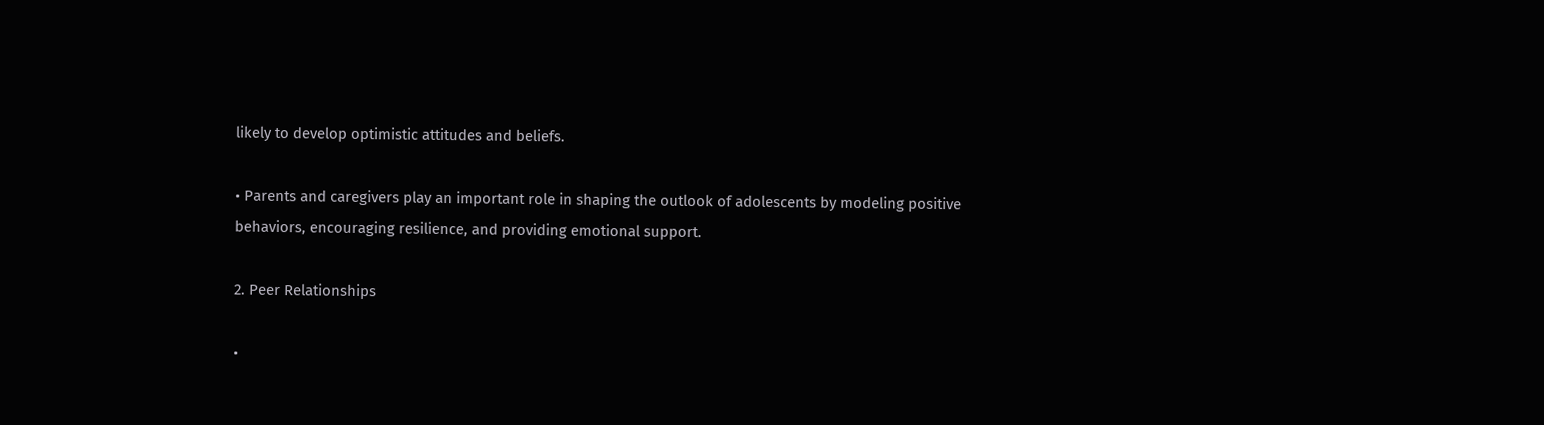likely to develop optimistic attitudes and beliefs.

• Parents and caregivers play an important role in shaping the outlook of adolescents by modeling positive behaviors, encouraging resilience, and providing emotional support.

2. Peer Relationships

•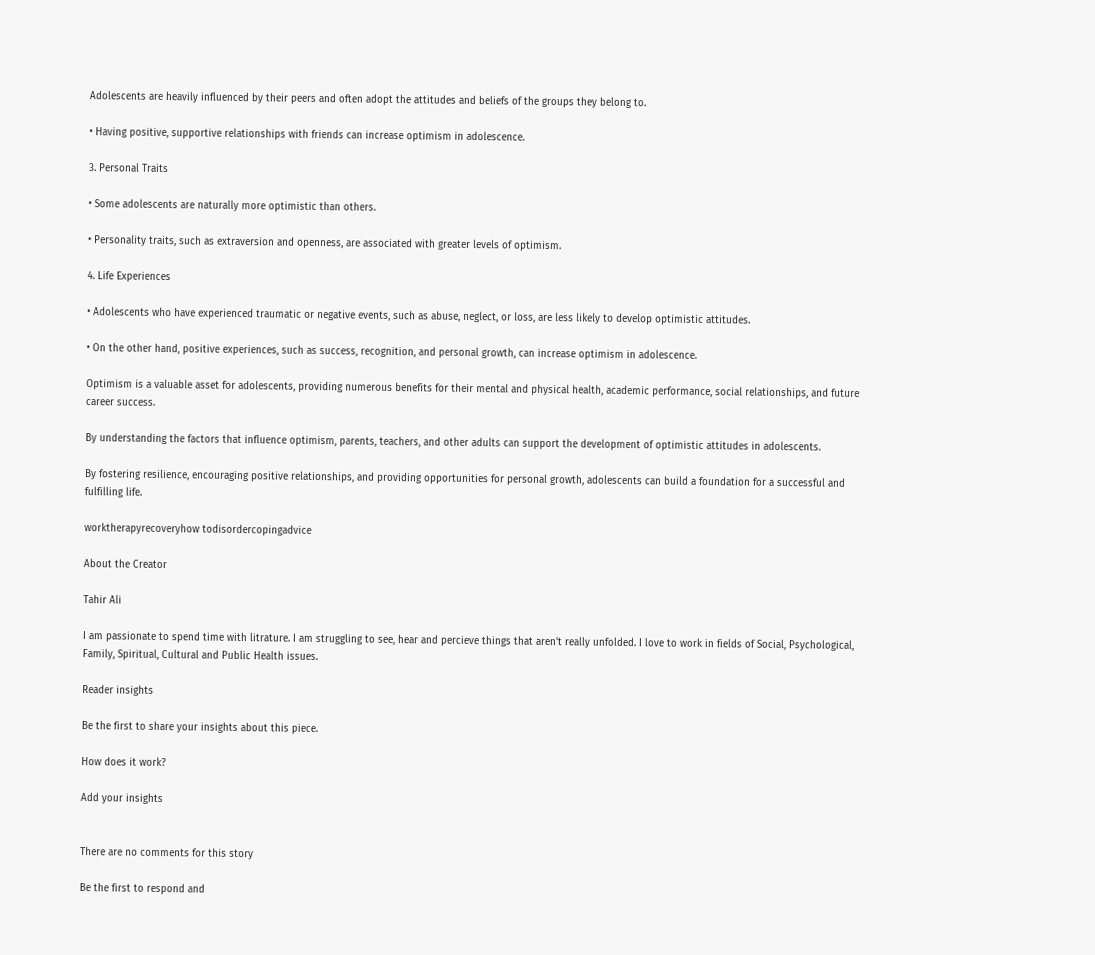Adolescents are heavily influenced by their peers and often adopt the attitudes and beliefs of the groups they belong to.

• Having positive, supportive relationships with friends can increase optimism in adolescence.

3. Personal Traits

• Some adolescents are naturally more optimistic than others.

• Personality traits, such as extraversion and openness, are associated with greater levels of optimism.

4. Life Experiences

• Adolescents who have experienced traumatic or negative events, such as abuse, neglect, or loss, are less likely to develop optimistic attitudes.

• On the other hand, positive experiences, such as success, recognition, and personal growth, can increase optimism in adolescence.

Optimism is a valuable asset for adolescents, providing numerous benefits for their mental and physical health, academic performance, social relationships, and future career success.

By understanding the factors that influence optimism, parents, teachers, and other adults can support the development of optimistic attitudes in adolescents.

By fostering resilience, encouraging positive relationships, and providing opportunities for personal growth, adolescents can build a foundation for a successful and fulfilling life.

worktherapyrecoveryhow todisordercopingadvice

About the Creator

Tahir Ali

I am passionate to spend time with litrature. I am struggling to see, hear and percieve things that aren't really unfolded. I love to work in fields of Social, Psychological, Family, Spiritual, Cultural and Public Health issues.

Reader insights

Be the first to share your insights about this piece.

How does it work?

Add your insights


There are no comments for this story

Be the first to respond and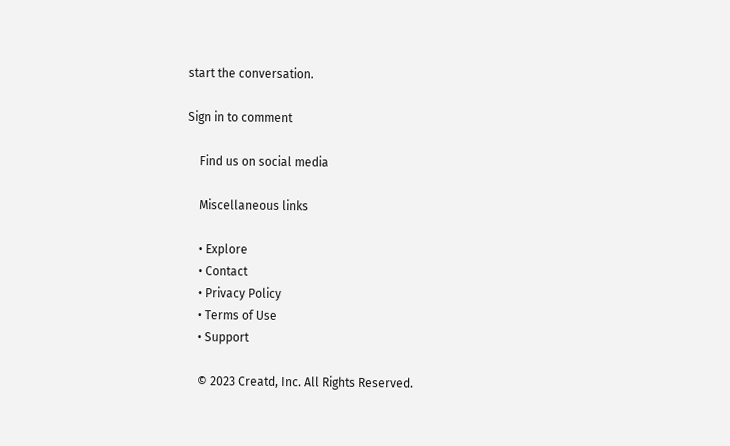start the conversation.

Sign in to comment

    Find us on social media

    Miscellaneous links

    • Explore
    • Contact
    • Privacy Policy
    • Terms of Use
    • Support

    © 2023 Creatd, Inc. All Rights Reserved.